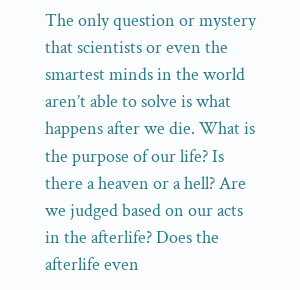The only question or mystery that scientists or even the smartest minds in the world aren’t able to solve is what happens after we die. What is the purpose of our life? Is there a heaven or a hell? Are we judged based on our acts in the afterlife? Does the afterlife even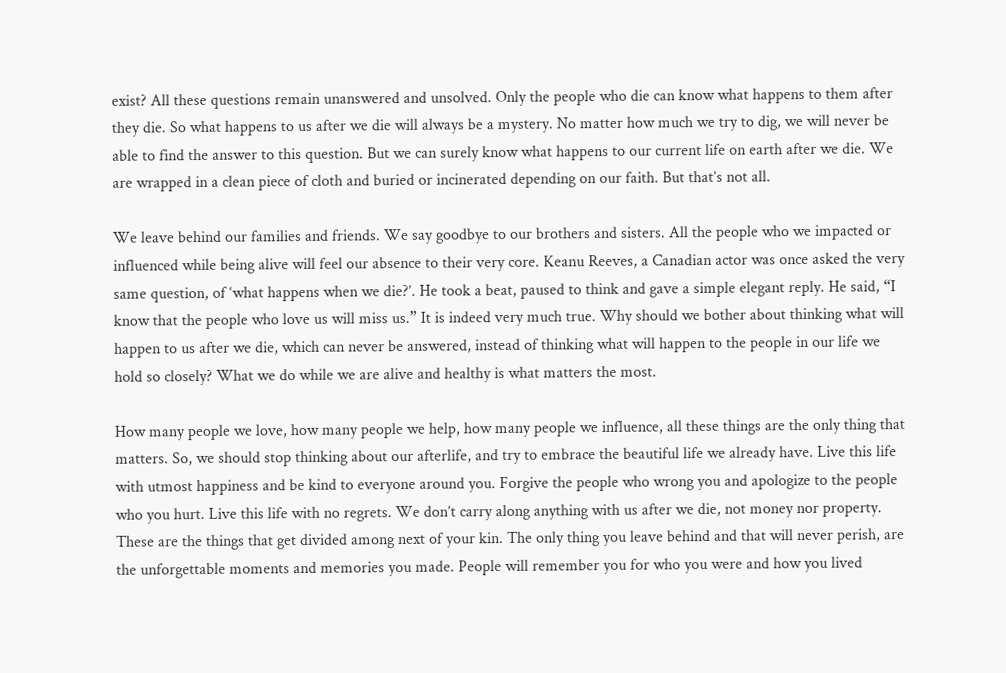exist? All these questions remain unanswered and unsolved. Only the people who die can know what happens to them after they die. So what happens to us after we die will always be a mystery. No matter how much we try to dig, we will never be able to find the answer to this question. But we can surely know what happens to our current life on earth after we die. We are wrapped in a clean piece of cloth and buried or incinerated depending on our faith. But that’s not all.

We leave behind our families and friends. We say goodbye to our brothers and sisters. All the people who we impacted or influenced while being alive will feel our absence to their very core. Keanu Reeves, a Canadian actor was once asked the very same question, of ‘what happens when we die?’. He took a beat, paused to think and gave a simple elegant reply. He said, “I know that the people who love us will miss us.” It is indeed very much true. Why should we bother about thinking what will happen to us after we die, which can never be answered, instead of thinking what will happen to the people in our life we hold so closely? What we do while we are alive and healthy is what matters the most.

How many people we love, how many people we help, how many people we influence, all these things are the only thing that matters. So, we should stop thinking about our afterlife, and try to embrace the beautiful life we already have. Live this life with utmost happiness and be kind to everyone around you. Forgive the people who wrong you and apologize to the people who you hurt. Live this life with no regrets. We don’t carry along anything with us after we die, not money nor property. These are the things that get divided among next of your kin. The only thing you leave behind and that will never perish, are the unforgettable moments and memories you made. People will remember you for who you were and how you lived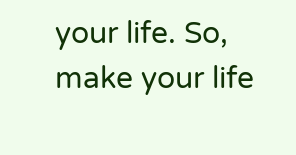your life. So, make your life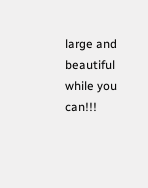large and beautiful while you can!!!